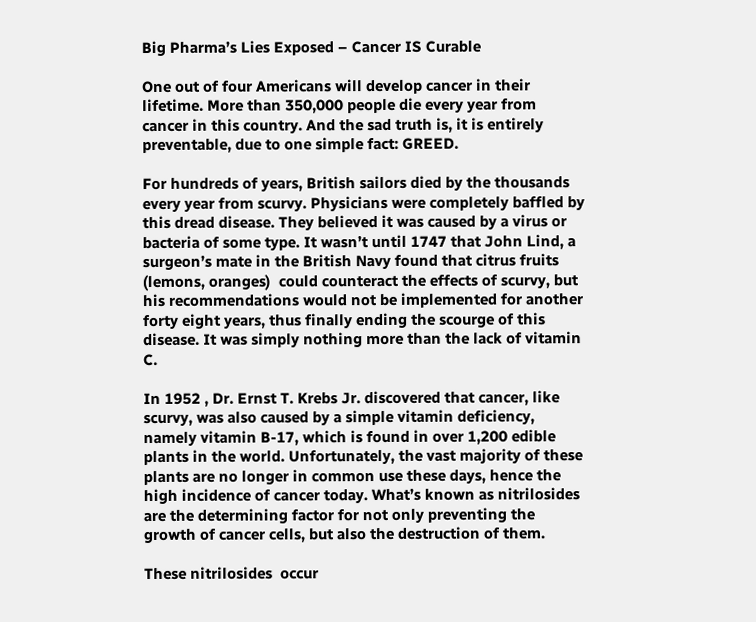Big Pharma’s Lies Exposed – Cancer IS Curable

One out of four Americans will develop cancer in their lifetime. More than 350,000 people die every year from cancer in this country. And the sad truth is, it is entirely preventable, due to one simple fact: GREED.

For hundreds of years, British sailors died by the thousands every year from scurvy. Physicians were completely baffled by this dread disease. They believed it was caused by a virus or bacteria of some type. It wasn’t until 1747 that John Lind, a surgeon’s mate in the British Navy found that citrus fruits (lemons, oranges)  could counteract the effects of scurvy, but his recommendations would not be implemented for another forty eight years, thus finally ending the scourge of this disease. It was simply nothing more than the lack of vitamin C.

In 1952 , Dr. Ernst T. Krebs Jr. discovered that cancer, like scurvy, was also caused by a simple vitamin deficiency, namely vitamin B-17, which is found in over 1,200 edible plants in the world. Unfortunately, the vast majority of these plants are no longer in common use these days, hence the high incidence of cancer today. What’s known as nitrilosides are the determining factor for not only preventing the growth of cancer cells, but also the destruction of them.

These nitrilosides  occur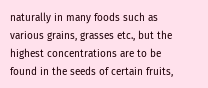naturally in many foods such as various grains, grasses etc., but the highest concentrations are to be found in the seeds of certain fruits,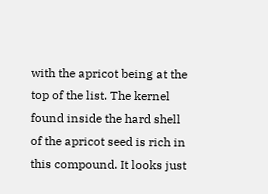with the apricot being at the top of the list. The kernel found inside the hard shell of the apricot seed is rich in this compound. It looks just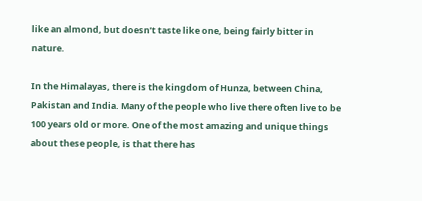like an almond, but doesn’t taste like one, being fairly bitter in nature.

In the Himalayas, there is the kingdom of Hunza, between China, Pakistan and India. Many of the people who live there often live to be 100 years old or more. One of the most amazing and unique things about these people, is that there has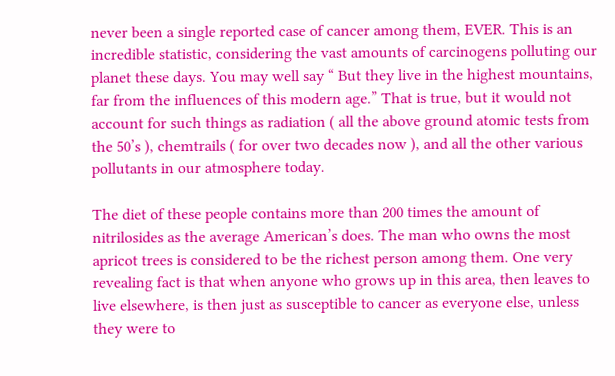never been a single reported case of cancer among them, EVER. This is an incredible statistic, considering the vast amounts of carcinogens polluting our planet these days. You may well say “ But they live in the highest mountains, far from the influences of this modern age.” That is true, but it would not account for such things as radiation ( all the above ground atomic tests from the 50’s ), chemtrails ( for over two decades now ), and all the other various pollutants in our atmosphere today.

The diet of these people contains more than 200 times the amount of nitrilosides as the average American’s does. The man who owns the most apricot trees is considered to be the richest person among them. One very revealing fact is that when anyone who grows up in this area, then leaves to live elsewhere, is then just as susceptible to cancer as everyone else, unless they were to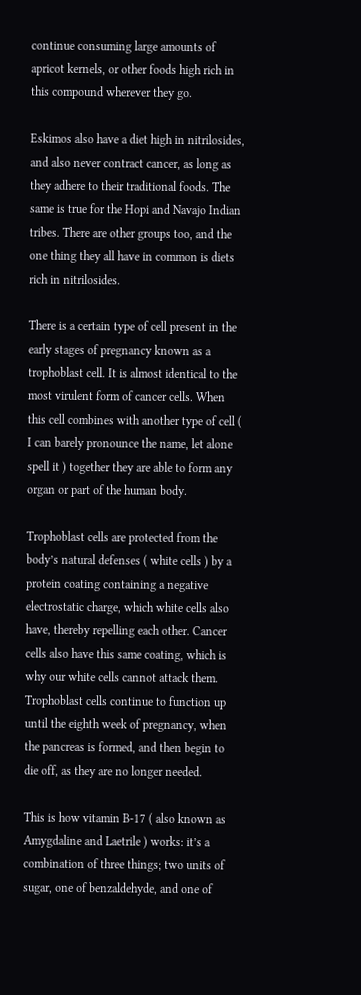continue consuming large amounts of apricot kernels, or other foods high rich in this compound wherever they go.

Eskimos also have a diet high in nitrilosides, and also never contract cancer, as long as they adhere to their traditional foods. The same is true for the Hopi and Navajo Indian tribes. There are other groups too, and the one thing they all have in common is diets rich in nitrilosides.

There is a certain type of cell present in the early stages of pregnancy known as a trophoblast cell. It is almost identical to the most virulent form of cancer cells. When this cell combines with another type of cell ( I can barely pronounce the name, let alone spell it ) together they are able to form any organ or part of the human body.

Trophoblast cells are protected from the body’s natural defenses ( white cells ) by a protein coating containing a negative electrostatic charge, which white cells also have, thereby repelling each other. Cancer cells also have this same coating, which is why our white cells cannot attack them. Trophoblast cells continue to function up until the eighth week of pregnancy, when the pancreas is formed, and then begin to die off, as they are no longer needed.

This is how vitamin B-17 ( also known as Amygdaline and Laetrile ) works: it’s a combination of three things; two units of sugar, one of benzaldehyde, and one of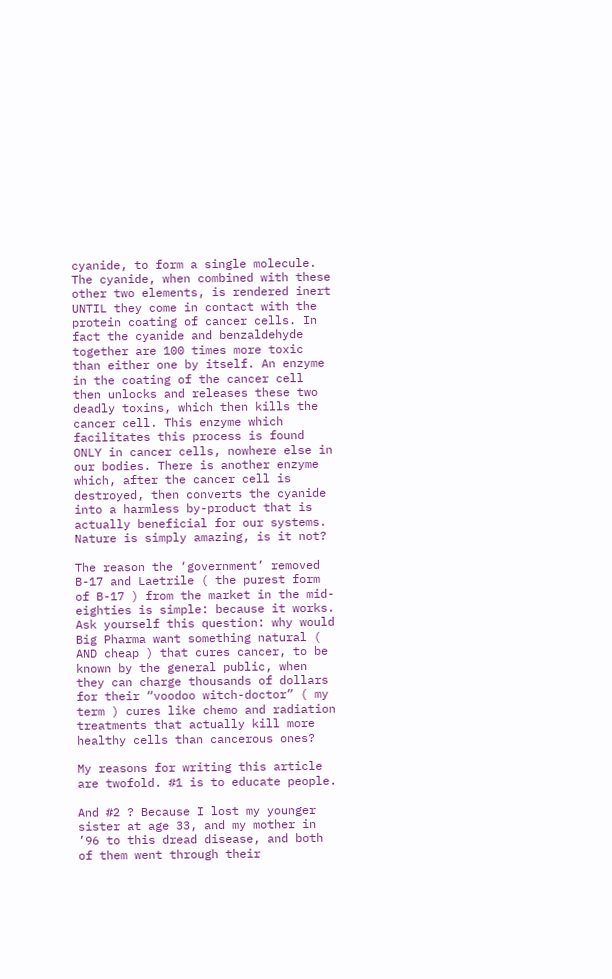cyanide, to form a single molecule. The cyanide, when combined with these other two elements, is rendered inert UNTIL they come in contact with the protein coating of cancer cells. In fact the cyanide and benzaldehyde together are 100 times more toxic than either one by itself. An enzyme in the coating of the cancer cell then unlocks and releases these two deadly toxins, which then kills the cancer cell. This enzyme which facilitates this process is found ONLY in cancer cells, nowhere else in our bodies. There is another enzyme which, after the cancer cell is destroyed, then converts the cyanide into a harmless by-product that is actually beneficial for our systems. Nature is simply amazing, is it not?

The reason the ‘government’ removed B-17 and Laetrile ( the purest form of B-17 ) from the market in the mid-eighties is simple: because it works. Ask yourself this question: why would Big Pharma want something natural ( AND cheap ) that cures cancer, to be known by the general public, when they can charge thousands of dollars for their “voodoo witch-doctor” ( my term ) cures like chemo and radiation treatments that actually kill more healthy cells than cancerous ones?

My reasons for writing this article are twofold. #1 is to educate people.

And #2 ? Because I lost my younger sister at age 33, and my mother in ’96 to this dread disease, and both of them went through their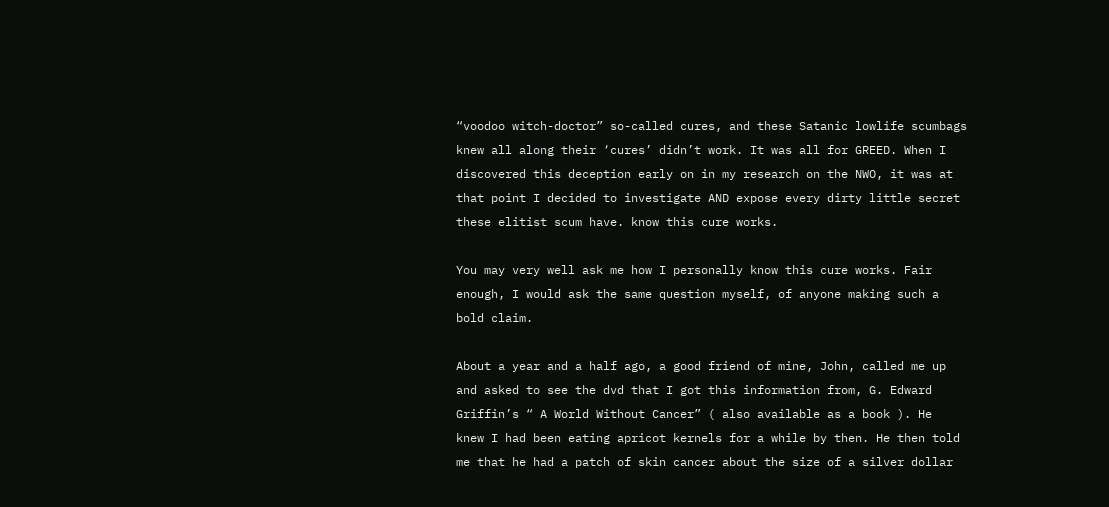“voodoo witch-doctor” so-called cures, and these Satanic lowlife scumbags knew all along their ‘cures’ didn’t work. It was all for GREED. When I discovered this deception early on in my research on the NWO, it was at that point I decided to investigate AND expose every dirty little secret these elitist scum have. know this cure works.

You may very well ask me how I personally know this cure works. Fair enough, I would ask the same question myself, of anyone making such a bold claim.

About a year and a half ago, a good friend of mine, John, called me up and asked to see the dvd that I got this information from, G. Edward Griffin’s “ A World Without Cancer” ( also available as a book ). He  knew I had been eating apricot kernels for a while by then. He then told me that he had a patch of skin cancer about the size of a silver dollar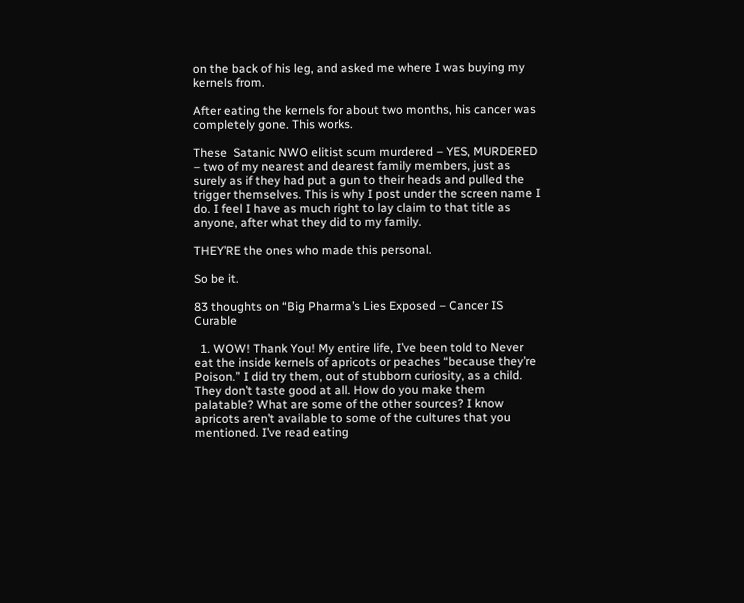on the back of his leg, and asked me where I was buying my kernels from.

After eating the kernels for about two months, his cancer was completely gone. This works.

These  Satanic NWO elitist scum murdered – YES, MURDERED – two of my nearest and dearest family members, just as surely as if they had put a gun to their heads and pulled the trigger themselves. This is why I post under the screen name I do. I feel I have as much right to lay claim to that title as anyone, after what they did to my family.

THEY’RE the ones who made this personal.

So be it.

83 thoughts on “Big Pharma’s Lies Exposed – Cancer IS Curable

  1. WOW! Thank You! My entire life, I’ve been told to Never eat the inside kernels of apricots or peaches “because they’re Poison.” I did try them, out of stubborn curiosity, as a child. They don’t taste good at all. How do you make them palatable? What are some of the other sources? I know apricots aren’t available to some of the cultures that you mentioned. I’ve read eating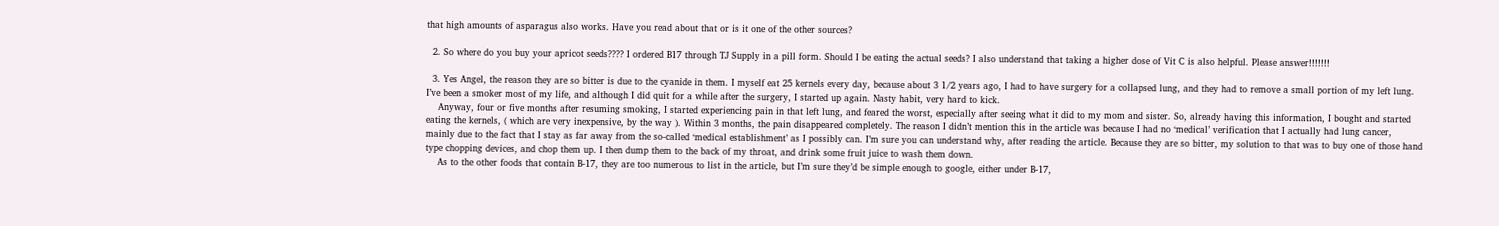that high amounts of asparagus also works. Have you read about that or is it one of the other sources?

  2. So where do you buy your apricot seeds???? I ordered B17 through TJ Supply in a pill form. Should I be eating the actual seeds? I also understand that taking a higher dose of Vit C is also helpful. Please answer!!!!!!!

  3. Yes Angel, the reason they are so bitter is due to the cyanide in them. I myself eat 25 kernels every day, because about 3 1/2 years ago, I had to have surgery for a collapsed lung, and they had to remove a small portion of my left lung. I’ve been a smoker most of my life, and although I did quit for a while after the surgery, I started up again. Nasty habit, very hard to kick.
    Anyway, four or five months after resuming smoking, I started experiencing pain in that left lung, and feared the worst, especially after seeing what it did to my mom and sister. So, already having this information, I bought and started eating the kernels, ( which are very inexpensive, by the way ). Within 3 months, the pain disappeared completely. The reason I didn’t mention this in the article was because I had no ‘medical’ verification that I actually had lung cancer, mainly due to the fact that I stay as far away from the so-called ‘medical establishment’ as I possibly can. I’m sure you can understand why, after reading the article. Because they are so bitter, my solution to that was to buy one of those hand type chopping devices, and chop them up. I then dump them to the back of my throat, and drink some fruit juice to wash them down.
    As to the other foods that contain B-17, they are too numerous to list in the article, but I’m sure they’d be simple enough to google, either under B-17,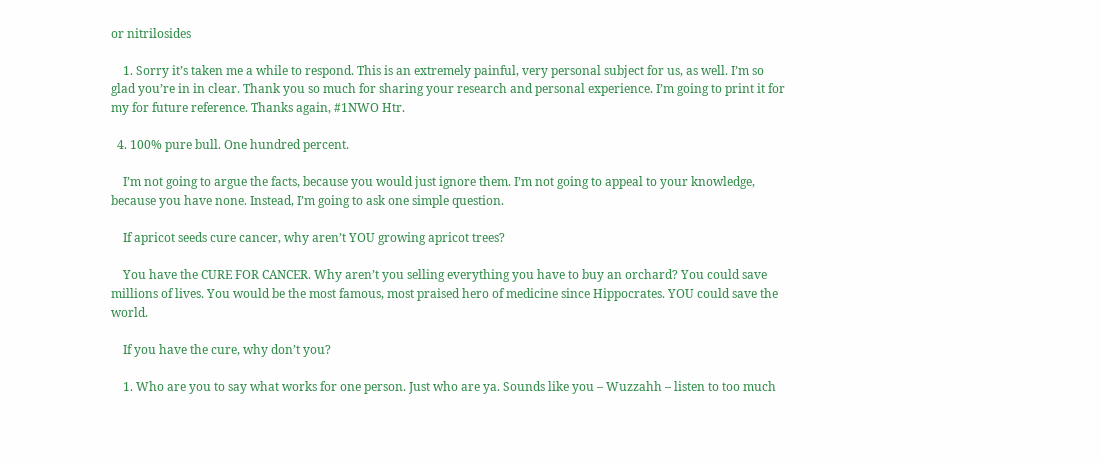or nitrilosides

    1. Sorry it’s taken me a while to respond. This is an extremely painful, very personal subject for us, as well. I’m so glad you’re in in clear. Thank you so much for sharing your research and personal experience. I’m going to print it for my for future reference. Thanks again, #1NWO Htr.

  4. 100% pure bull. One hundred percent.

    I’m not going to argue the facts, because you would just ignore them. I’m not going to appeal to your knowledge, because you have none. Instead, I’m going to ask one simple question.

    If apricot seeds cure cancer, why aren’t YOU growing apricot trees?

    You have the CURE FOR CANCER. Why aren’t you selling everything you have to buy an orchard? You could save millions of lives. You would be the most famous, most praised hero of medicine since Hippocrates. YOU could save the world.

    If you have the cure, why don’t you?

    1. Who are you to say what works for one person. Just who are ya. Sounds like you – Wuzzahh – listen to too much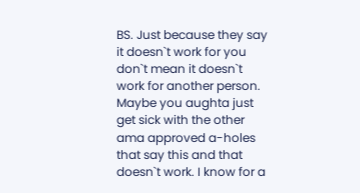BS. Just because they say it doesn`t work for you don`t mean it doesn`t work for another person. Maybe you aughta just get sick with the other ama approved a-holes that say this and that doesn`t work. I know for a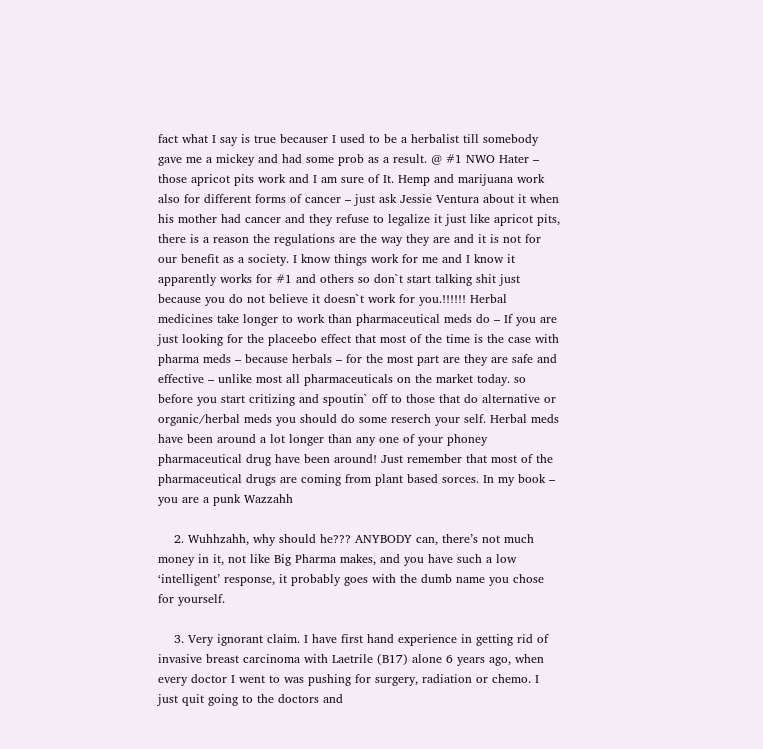fact what I say is true becauser I used to be a herbalist till somebody gave me a mickey and had some prob as a result. @ #1 NWO Hater – those apricot pits work and I am sure of It. Hemp and marijuana work also for different forms of cancer – just ask Jessie Ventura about it when his mother had cancer and they refuse to legalize it just like apricot pits, there is a reason the regulations are the way they are and it is not for our benefit as a society. I know things work for me and I know it apparently works for #1 and others so don`t start talking shit just because you do not believe it doesn`t work for you.!!!!!! Herbal medicines take longer to work than pharmaceutical meds do – If you are just looking for the placeebo effect that most of the time is the case with pharma meds – because herbals – for the most part are they are safe and effective – unlike most all pharmaceuticals on the market today. so before you start critizing and spoutin` off to those that do alternative or organic/herbal meds you should do some reserch your self. Herbal meds have been around a lot longer than any one of your phoney pharmaceutical drug have been around! Just remember that most of the pharmaceutical drugs are coming from plant based sorces. In my book – you are a punk Wazzahh

    2. Wuhhzahh, why should he??? ANYBODY can, there’s not much money in it, not like Big Pharma makes, and you have such a low ‘intelligent’ response, it probably goes with the dumb name you chose for yourself.

    3. Very ignorant claim. I have first hand experience in getting rid of invasive breast carcinoma with Laetrile (B17) alone 6 years ago, when every doctor I went to was pushing for surgery, radiation or chemo. I just quit going to the doctors and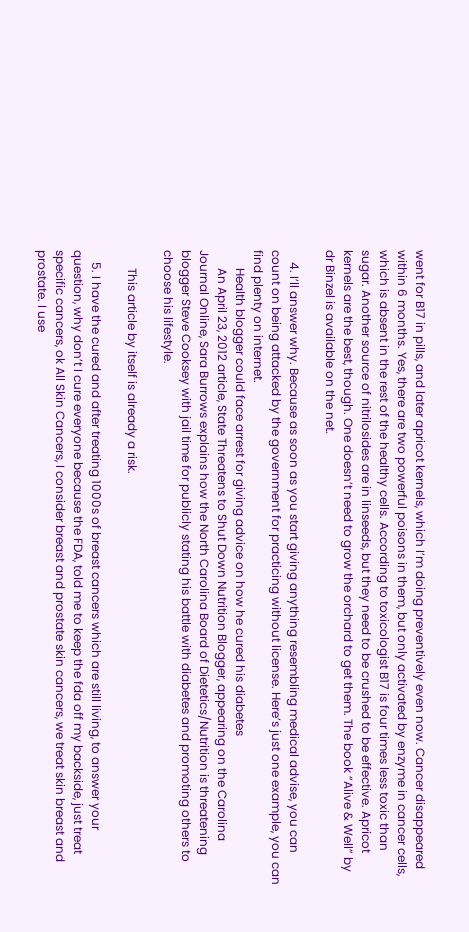went for B17 in pills, and later apricot kernels, which I’m doing preventively even now. Cancer disappeared within 6 months. Yes, there are two powerful poisons in them, but only activated by enzyme in cancer cells, which is absent in the rest of the healthy cells. According to toxicologist B17 is four times less toxic than sugar. Another source of nitrilosides are in linseeds, but they need to be crushed to be effective. Apricot kernels are the best, though. One doesn’t need to grow the orchard to get them. The book “Alive & Well” by dr Binzel is available on the net.

    4. I’ll answer why. Because as soon as you start giving anything resembling medical advise, you can count on being attacked by the government for practicing without license. Here’s just one example, you can find plenty on internet.
      Health blogger could face arrest for giving advice on how he cured his diabetes
      An April 23, 2012 article, State Threatens to Shut Down Nutrition Blogger, appearing on the Carolina Journal Online, Sara Burrows explains how the North Carolina Board of Dietetics/Nutrition is threatening blogger Steve Cooksey with jail time for publicly stating his battle with diabetes and promoting others to choose his lifestyle.

      This article by itself is already a risk.

    5. I have the cured and after treating 1000s of breast cancers which are still living, to answer your question, why don’t I cure everyone because the FDA, told me to keep the fda off my backside, just treat specific cancers, ok All Skin Cancers, I consider breast and prostate skin cancers, we treat skin breast and prostate. I use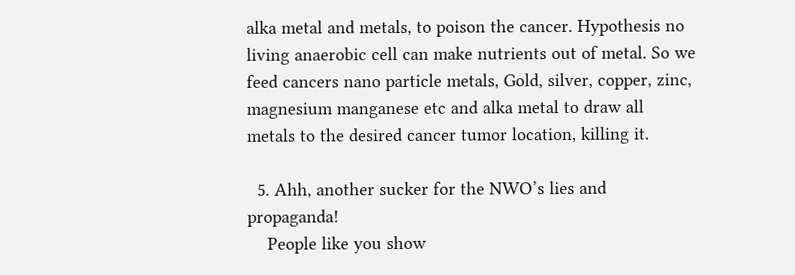alka metal and metals, to poison the cancer. Hypothesis no living anaerobic cell can make nutrients out of metal. So we feed cancers nano particle metals, Gold, silver, copper, zinc, magnesium manganese etc and alka metal to draw all metals to the desired cancer tumor location, killing it.

  5. Ahh, another sucker for the NWO’s lies and propaganda!
    People like you show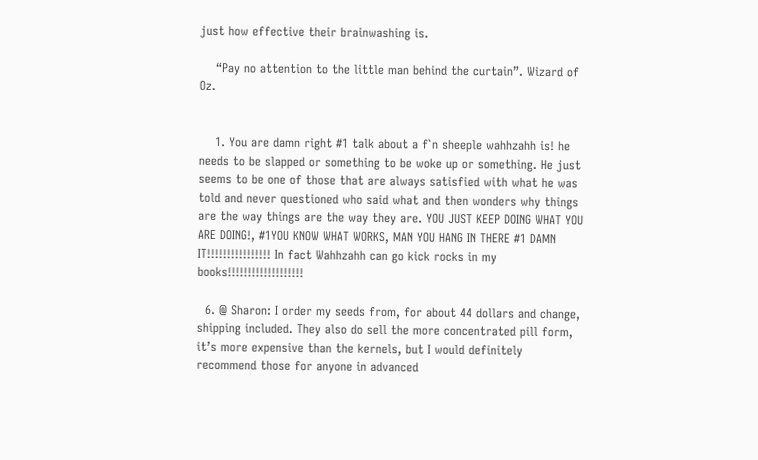just how effective their brainwashing is.

    “Pay no attention to the little man behind the curtain”. Wizard of Oz.


    1. You are damn right #1 talk about a f`n sheeple wahhzahh is! he needs to be slapped or something to be woke up or something. He just seems to be one of those that are always satisfied with what he was told and never questioned who said what and then wonders why things are the way things are the way they are. YOU JUST KEEP DOING WHAT YOU ARE DOING!, #1YOU KNOW WHAT WORKS, MAN YOU HANG IN THERE #1 DAMN IT!!!!!!!!!!!!!!!! In fact Wahhzahh can go kick rocks in my books!!!!!!!!!!!!!!!!!!!

  6. @ Sharon: I order my seeds from, for about 44 dollars and change, shipping included. They also do sell the more concentrated pill form, it’s more expensive than the kernels, but I would definitely recommend those for anyone in advanced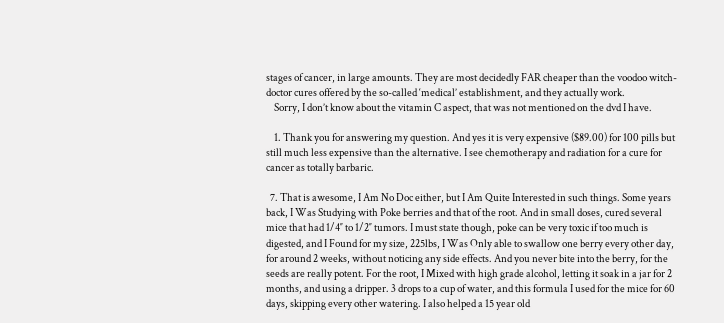stages of cancer, in large amounts. They are most decidedly FAR cheaper than the voodoo witch-doctor cures offered by the so-called ‘medical’ establishment, and they actually work.
    Sorry, I don’t know about the vitamin C aspect, that was not mentioned on the dvd I have.

    1. Thank you for answering my question. And yes it is very expensive ($89.00) for 100 pills but still much less expensive than the alternative. I see chemotherapy and radiation for a cure for cancer as totally barbaric.

  7. That is awesome, I Am No Doc either, but I Am Quite Interested in such things. Some years back, I Was Studying with Poke berries and that of the root. And in small doses, cured several mice that had 1/4″ to 1/2″ tumors. I must state though, poke can be very toxic if too much is digested, and I Found for my size, 225lbs, I Was Only able to swallow one berry every other day, for around 2 weeks, without noticing any side effects. And you never bite into the berry, for the seeds are really potent. For the root, I Mixed with high grade alcohol, letting it soak in a jar for 2 months, and using a dripper. 3 drops to a cup of water, and this formula I used for the mice for 60 days, skipping every other watering. I also helped a 15 year old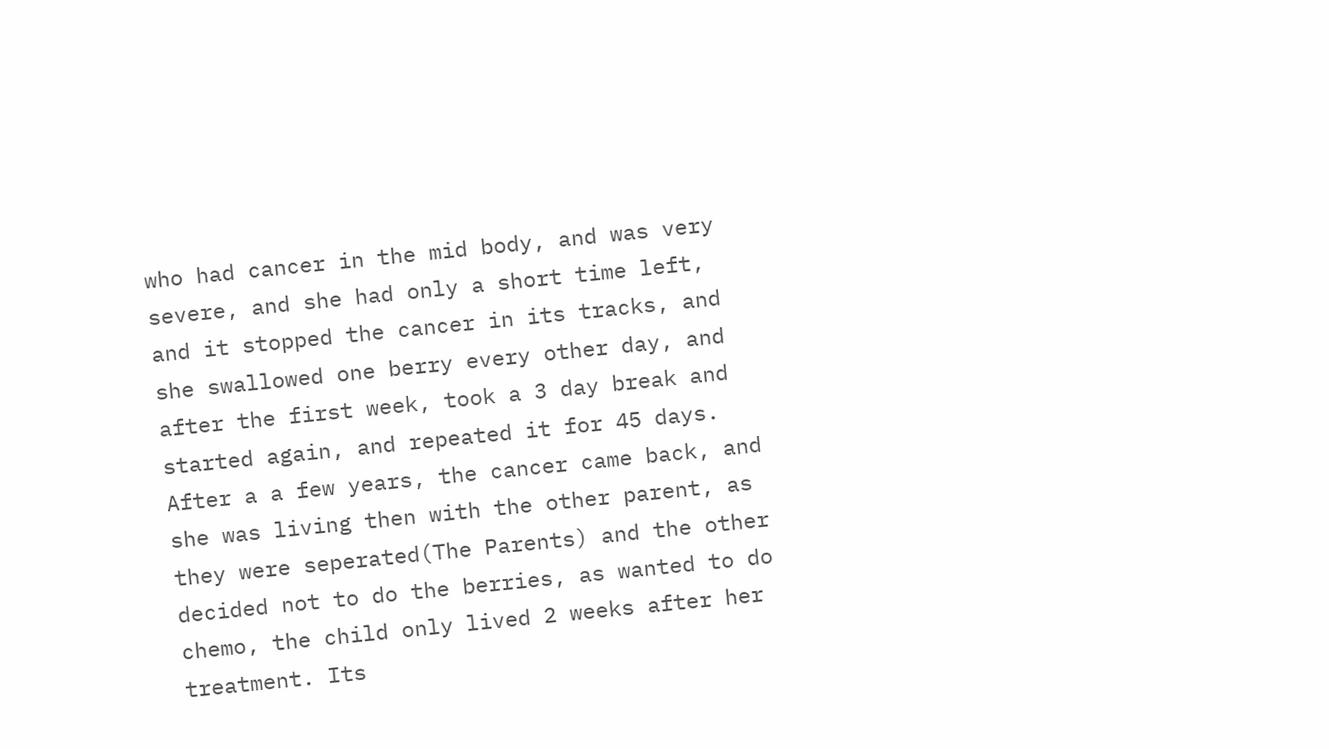who had cancer in the mid body, and was very severe, and she had only a short time left, and it stopped the cancer in its tracks, and she swallowed one berry every other day, and after the first week, took a 3 day break and started again, and repeated it for 45 days. After a a few years, the cancer came back, and she was living then with the other parent, as they were seperated(The Parents) and the other decided not to do the berries, as wanted to do chemo, the child only lived 2 weeks after her treatment. Its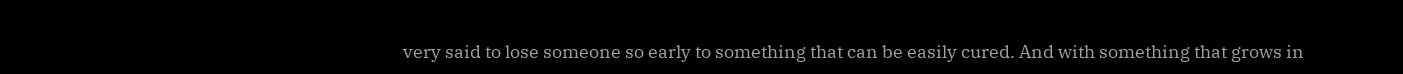very said to lose someone so early to something that can be easily cured. And with something that grows in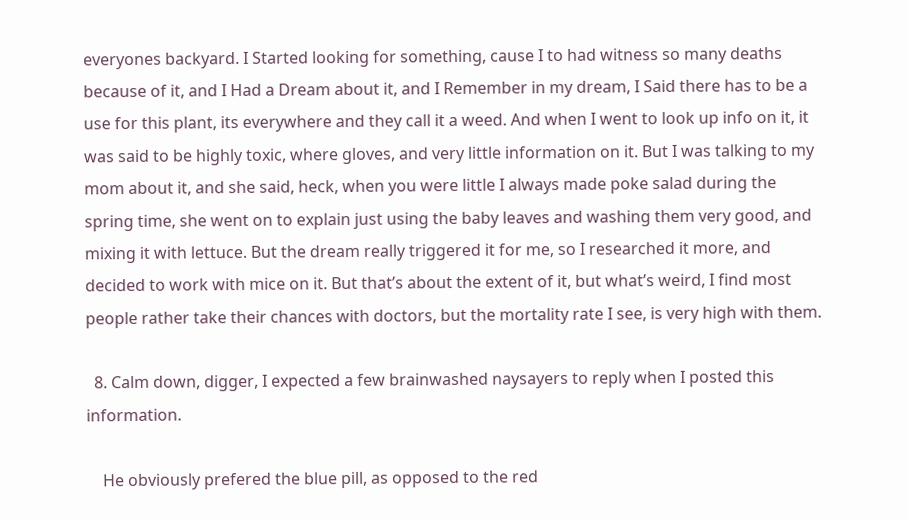everyones backyard. I Started looking for something, cause I to had witness so many deaths because of it, and I Had a Dream about it, and I Remember in my dream, I Said there has to be a use for this plant, its everywhere and they call it a weed. And when I went to look up info on it, it was said to be highly toxic, where gloves, and very little information on it. But I was talking to my mom about it, and she said, heck, when you were little I always made poke salad during the spring time, she went on to explain just using the baby leaves and washing them very good, and mixing it with lettuce. But the dream really triggered it for me, so I researched it more, and decided to work with mice on it. But that’s about the extent of it, but what’s weird, I find most people rather take their chances with doctors, but the mortality rate I see, is very high with them.

  8. Calm down, digger, I expected a few brainwashed naysayers to reply when I posted this information.

    He obviously prefered the blue pill, as opposed to the red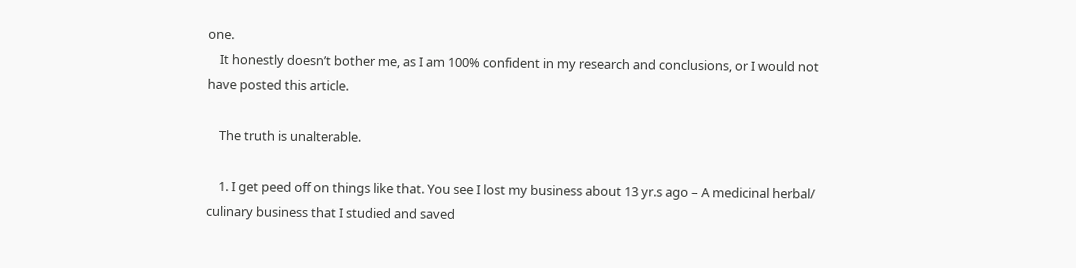one.
    It honestly doesn’t bother me, as I am 100% confident in my research and conclusions, or I would not have posted this article.

    The truth is unalterable.

    1. I get peed off on things like that. You see I lost my business about 13 yr.s ago – A medicinal herbal/ culinary business that I studied and saved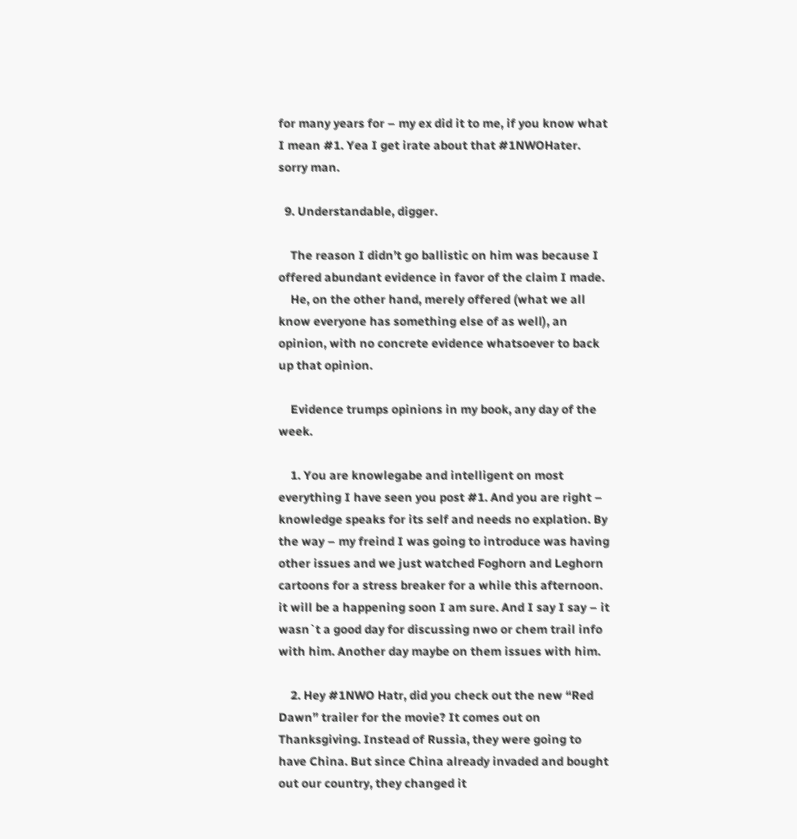for many years for – my ex did it to me, if you know what I mean #1. Yea I get irate about that #1NWOHater. sorry man.

  9. Understandable, digger.

    The reason I didn’t go ballistic on him was because I offered abundant evidence in favor of the claim I made.
    He, on the other hand, merely offered (what we all know everyone has something else of as well), an opinion, with no concrete evidence whatsoever to back up that opinion.

    Evidence trumps opinions in my book, any day of the week.

    1. You are knowlegabe and intelligent on most everything I have seen you post #1. And you are right – knowledge speaks for its self and needs no explation. By the way – my freind I was going to introduce was having other issues and we just watched Foghorn and Leghorn cartoons for a stress breaker for a while this afternoon. it will be a happening soon I am sure. And I say I say – it wasn`t a good day for discussing nwo or chem trail info with him. Another day maybe on them issues with him.

    2. Hey #1NWO Hatr, did you check out the new “Red Dawn” trailer for the movie? It comes out on Thanksgiving. Instead of Russia, they were going to have China. But since China already invaded and bought out our country, they changed it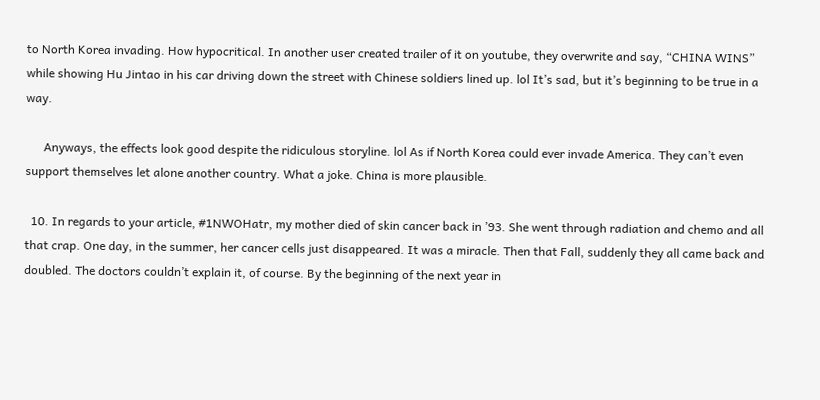to North Korea invading. How hypocritical. In another user created trailer of it on youtube, they overwrite and say, “CHINA WINS” while showing Hu Jintao in his car driving down the street with Chinese soldiers lined up. lol It’s sad, but it’s beginning to be true in a way.

      Anyways, the effects look good despite the ridiculous storyline. lol As if North Korea could ever invade America. They can’t even support themselves let alone another country. What a joke. China is more plausible.

  10. In regards to your article, #1NWOHatr, my mother died of skin cancer back in ’93. She went through radiation and chemo and all that crap. One day, in the summer, her cancer cells just disappeared. It was a miracle. Then that Fall, suddenly they all came back and doubled. The doctors couldn’t explain it, of course. By the beginning of the next year in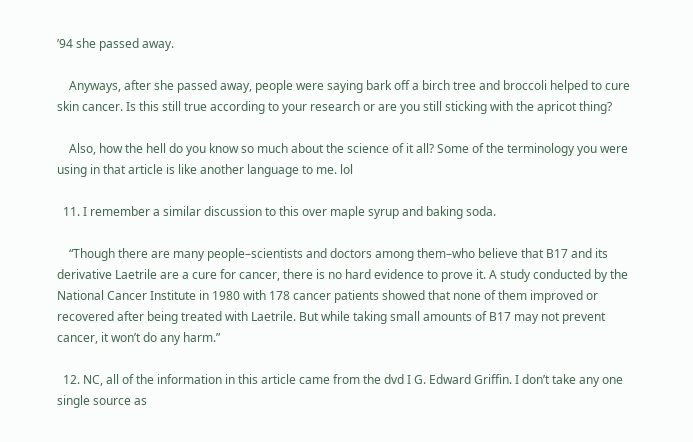’94 she passed away.

    Anyways, after she passed away, people were saying bark off a birch tree and broccoli helped to cure skin cancer. Is this still true according to your research or are you still sticking with the apricot thing?

    Also, how the hell do you know so much about the science of it all? Some of the terminology you were using in that article is like another language to me. lol

  11. I remember a similar discussion to this over maple syrup and baking soda.

    “Though there are many people–scientists and doctors among them–who believe that B17 and its derivative Laetrile are a cure for cancer, there is no hard evidence to prove it. A study conducted by the National Cancer Institute in 1980 with 178 cancer patients showed that none of them improved or recovered after being treated with Laetrile. But while taking small amounts of B17 may not prevent cancer, it won’t do any harm.”

  12. NC, all of the information in this article came from the dvd I G. Edward Griffin. I don’t take any one single source as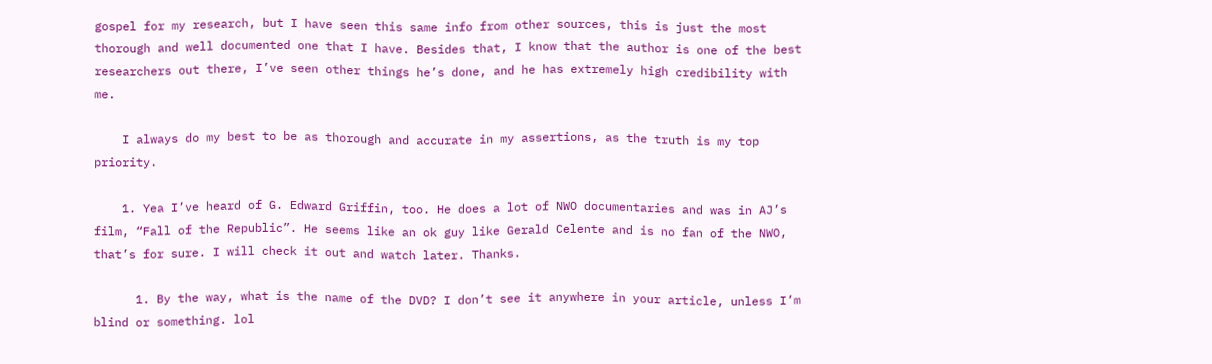gospel for my research, but I have seen this same info from other sources, this is just the most thorough and well documented one that I have. Besides that, I know that the author is one of the best researchers out there, I’ve seen other things he’s done, and he has extremely high credibility with me.

    I always do my best to be as thorough and accurate in my assertions, as the truth is my top priority.

    1. Yea I’ve heard of G. Edward Griffin, too. He does a lot of NWO documentaries and was in AJ’s film, “Fall of the Republic”. He seems like an ok guy like Gerald Celente and is no fan of the NWO, that’s for sure. I will check it out and watch later. Thanks.

      1. By the way, what is the name of the DVD? I don’t see it anywhere in your article, unless I’m blind or something. lol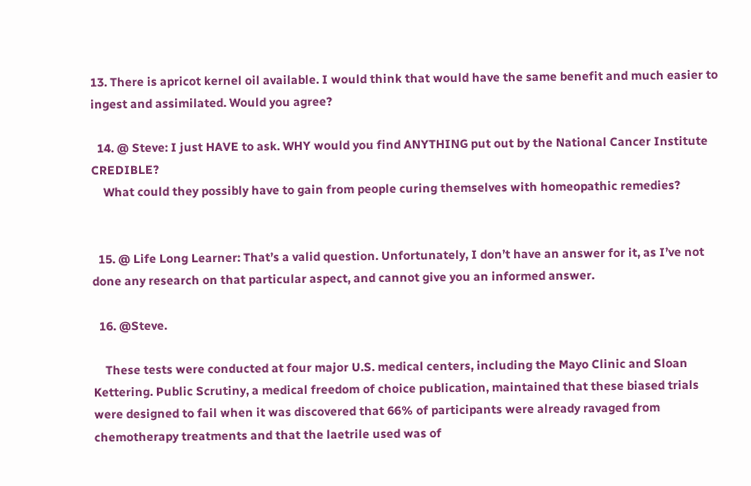13. There is apricot kernel oil available. I would think that would have the same benefit and much easier to ingest and assimilated. Would you agree?

  14. @ Steve: I just HAVE to ask. WHY would you find ANYTHING put out by the National Cancer Institute CREDIBLE?
    What could they possibly have to gain from people curing themselves with homeopathic remedies?


  15. @ Life Long Learner: That’s a valid question. Unfortunately, I don’t have an answer for it, as I’ve not done any research on that particular aspect, and cannot give you an informed answer.

  16. @Steve.

    These tests were conducted at four major U.S. medical centers, including the Mayo Clinic and Sloan Kettering. Public Scrutiny, a medical freedom of choice publication, maintained that these biased trials were designed to fail when it was discovered that 66% of participants were already ravaged from chemotherapy treatments and that the laetrile used was of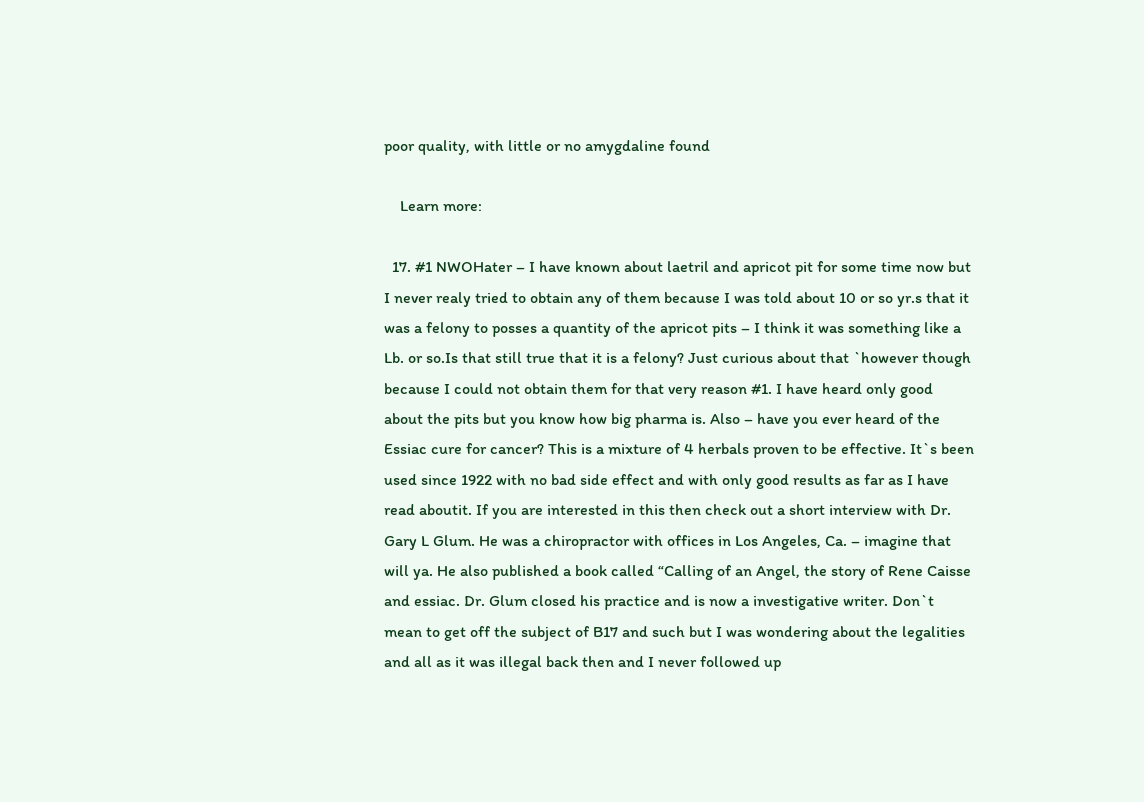poor quality, with little or no amygdaline found

    Learn more:

  17. #1 NWOHater – I have known about laetril and apricot pit for some time now but I never realy tried to obtain any of them because I was told about 10 or so yr.s that it was a felony to posses a quantity of the apricot pits – I think it was something like a Lb. or so.Is that still true that it is a felony? Just curious about that `however though because I could not obtain them for that very reason #1. I have heard only good about the pits but you know how big pharma is. Also – have you ever heard of the Essiac cure for cancer? This is a mixture of 4 herbals proven to be effective. It`s been used since 1922 with no bad side effect and with only good results as far as I have read aboutit. If you are interested in this then check out a short interview with Dr. Gary L Glum. He was a chiropractor with offices in Los Angeles, Ca. – imagine that will ya. He also published a book called “Calling of an Angel, the story of Rene Caisse and essiac. Dr. Glum closed his practice and is now a investigative writer. Don`t mean to get off the subject of B17 and such but I was wondering about the legalities and all as it was illegal back then and I never followed up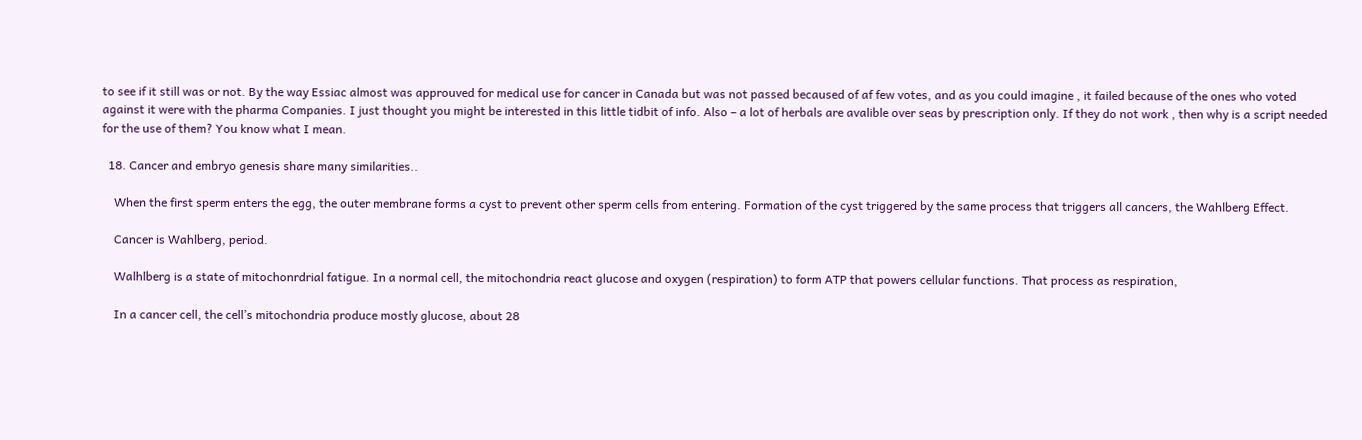to see if it still was or not. By the way Essiac almost was approuved for medical use for cancer in Canada but was not passed becaused of af few votes, and as you could imagine , it failed because of the ones who voted against it were with the pharma Companies. I just thought you might be interested in this little tidbit of info. Also – a lot of herbals are avalible over seas by prescription only. If they do not work , then why is a script needed for the use of them? You know what I mean.

  18. Cancer and embryo genesis share many similarities..

    When the first sperm enters the egg, the outer membrane forms a cyst to prevent other sperm cells from entering. Formation of the cyst triggered by the same process that triggers all cancers, the Wahlberg Effect.

    Cancer is Wahlberg, period.

    Walhlberg is a state of mitochonrdrial fatigue. In a normal cell, the mitochondria react glucose and oxygen (respiration) to form ATP that powers cellular functions. That process as respiration,

    In a cancer cell, the cell’s mitochondria produce mostly glucose, about 28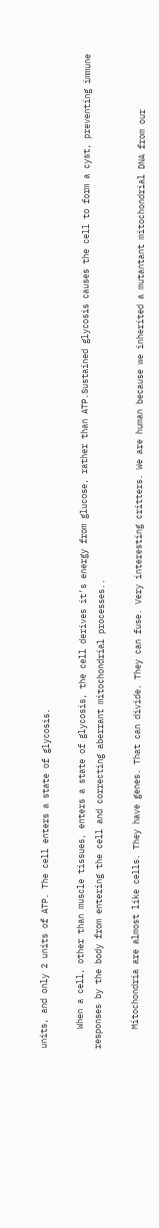units, and only 2 units of ATP. The cell enters a state of glycosis.

    When a cell, other than muscle tissues, enters a state of glycosis, the cell derives it’s energy from glucose, rather than ATP.Sustained glycosis causes the cell to form a cyst, preventing immune responses by the body from entering the cell and correcting aberrant mitochondrial processes..

    Mitochondria are almost like cells. They have genes. That can divide. They can fuse. Very interesting critters. We are human because we inherited a mutantant mitochondrial DNA from our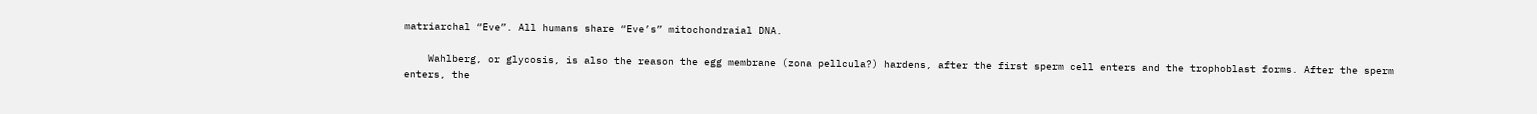matriarchal “Eve”. All humans share “Eve’s” mitochondraial DNA.

    Wahlberg, or glycosis, is also the reason the egg membrane (zona pellcula?) hardens, after the first sperm cell enters and the trophoblast forms. After the sperm enters, the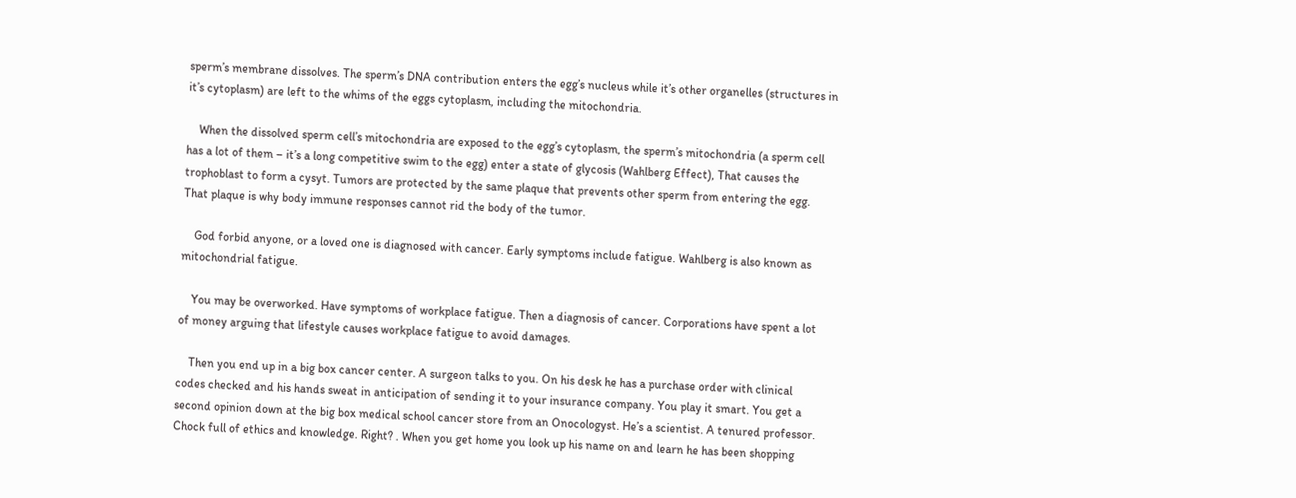sperm’s membrane dissolves. The sperm’s DNA contribution enters the egg’s nucleus while it’s other organelles (structures in it’s cytoplasm) are left to the whims of the eggs cytoplasm, including the mitochondria.

    When the dissolved sperm cell’s mitochondria are exposed to the egg’s cytoplasm, the sperm’s mitochondria (a sperm cell has a lot of them – it’s a long competitive swim to the egg) enter a state of glycosis (Wahlberg Effect), That causes the trophoblast to form a cysyt. Tumors are protected by the same plaque that prevents other sperm from entering the egg. That plaque is why body immune responses cannot rid the body of the tumor.

    God forbid anyone, or a loved one is diagnosed with cancer. Early symptoms include fatigue. Wahlberg is also known as mitochondrial fatigue.

    You may be overworked. Have symptoms of workplace fatigue. Then a diagnosis of cancer. Corporations have spent a lot of money arguing that lifestyle causes workplace fatigue to avoid damages.

    Then you end up in a big box cancer center. A surgeon talks to you. On his desk he has a purchase order with clinical codes checked and his hands sweat in anticipation of sending it to your insurance company. You play it smart. You get a second opinion down at the big box medical school cancer store from an Onocologyst. He’s a scientist. A tenured professor. Chock full of ethics and knowledge. Right? . When you get home you look up his name on and learn he has been shopping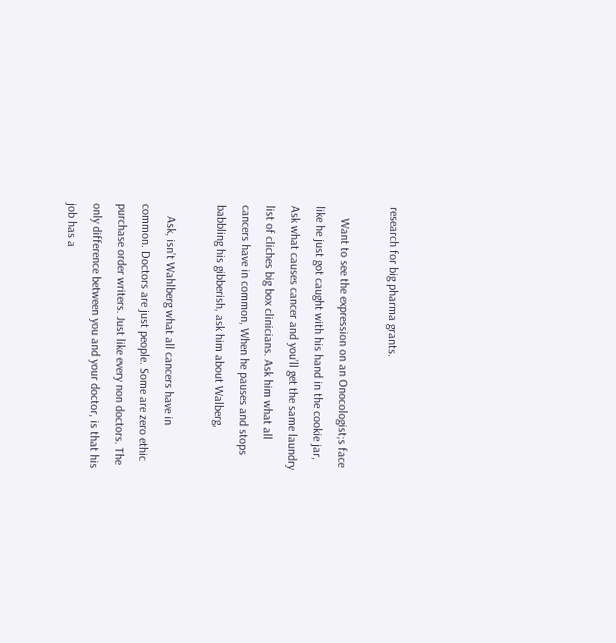research for big pharma grants.

    Want to see the expression on an Onocologist;s face like he just got caught with his hand in the cookie jar, Ask what causes cancer and you’ll get the same laundry list of cliches big box clinicians. Ask him what all cancers have in common, When he pauses and stops babbling his gibberish, ask him about Walberg,

    Ask, isn’t Wahlberg what all cancers have in common. Doctors are just people. Some are zero ethic purchase order writers. Just like every non doctors. The only difference between you and your doctor, is that his job has a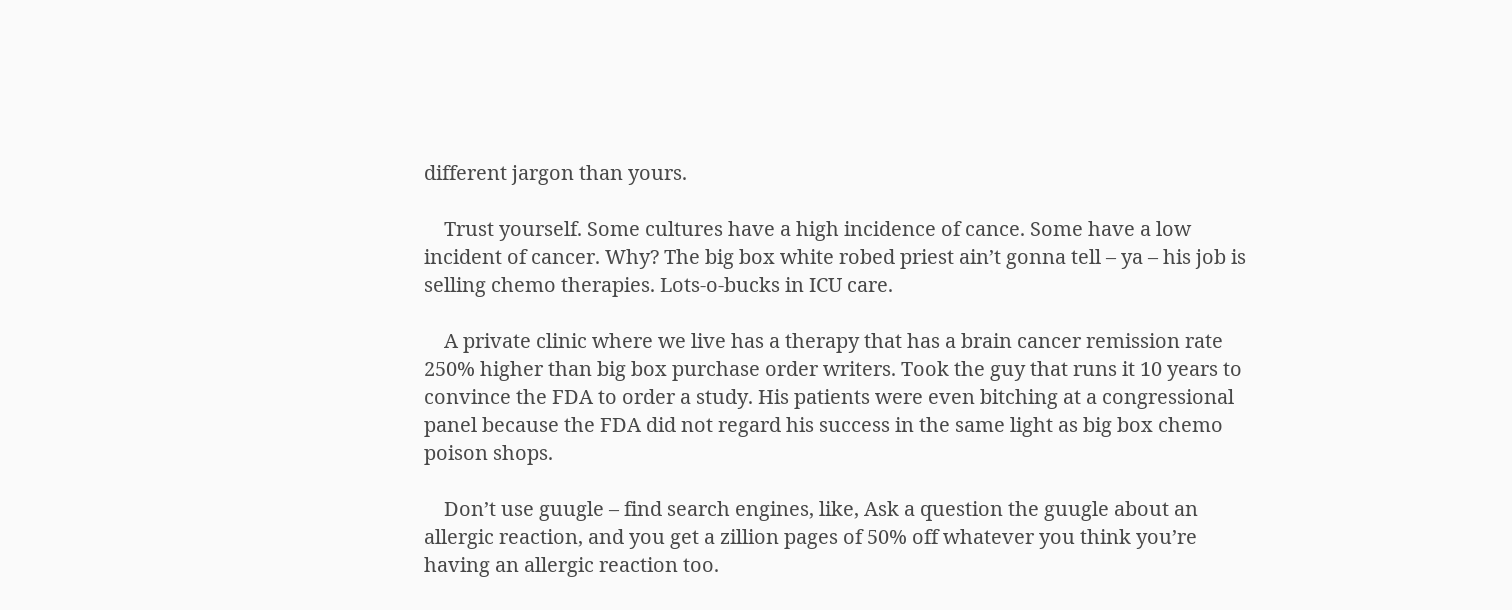different jargon than yours.

    Trust yourself. Some cultures have a high incidence of cance. Some have a low incident of cancer. Why? The big box white robed priest ain’t gonna tell – ya – his job is selling chemo therapies. Lots-o-bucks in ICU care.

    A private clinic where we live has a therapy that has a brain cancer remission rate 250% higher than big box purchase order writers. Took the guy that runs it 10 years to convince the FDA to order a study. His patients were even bitching at a congressional panel because the FDA did not regard his success in the same light as big box chemo poison shops.

    Don’t use guugle – find search engines, like, Ask a question the guugle about an allergic reaction, and you get a zillion pages of 50% off whatever you think you’re having an allergic reaction too.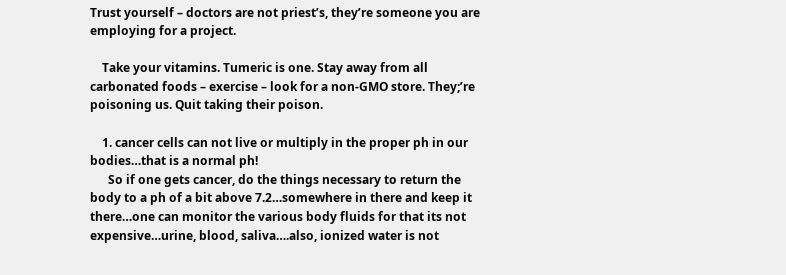Trust yourself – doctors are not priest’s, they’re someone you are employing for a project.

    Take your vitamins. Tumeric is one. Stay away from all carbonated foods – exercise – look for a non-GMO store. They;’re poisoning us. Quit taking their poison.

    1. cancer cells can not live or multiply in the proper ph in our bodies…that is a normal ph!
      So if one gets cancer, do the things necessary to return the body to a ph of a bit above 7.2…somewhere in there and keep it there…one can monitor the various body fluids for that its not expensive…urine, blood, saliva….also, ionized water is not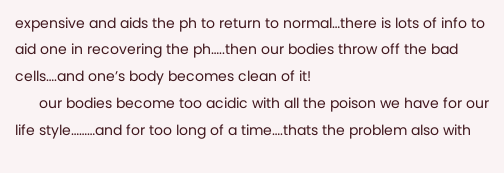expensive and aids the ph to return to normal…there is lots of info to aid one in recovering the ph…..then our bodies throw off the bad cells….and one’s body becomes clean of it!
      our bodies become too acidic with all the poison we have for our life style………and for too long of a time….thats the problem also with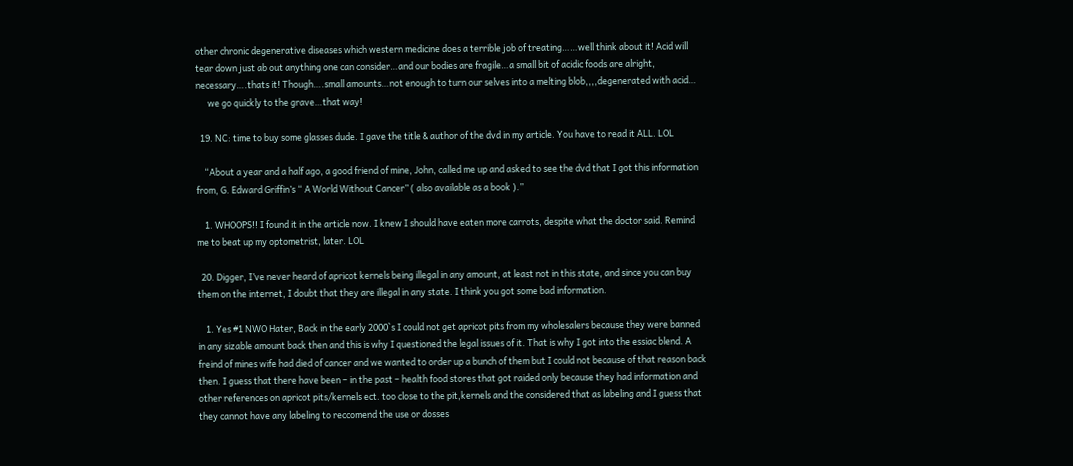other chronic degenerative diseases which western medicine does a terrible job of treating……well think about it! Acid will tear down just ab out anything one can consider…and our bodies are fragile…a small bit of acidic foods are alright, necessary….thats it! Though….small amounts…not enough to turn our selves into a melting blob,,,,degenerated with acid…
      we go quickly to the grave…that way!

  19. NC: time to buy some glasses dude. I gave the title & author of the dvd in my article. You have to read it ALL. LOL

    “About a year and a half ago, a good friend of mine, John, called me up and asked to see the dvd that I got this information from, G. Edward Griffin’s “ A World Without Cancer” ( also available as a book ).”

    1. WHOOPS!! I found it in the article now. I knew I should have eaten more carrots, despite what the doctor said. Remind me to beat up my optometrist, later. LOL

  20. Digger, I’ve never heard of apricot kernels being illegal in any amount, at least not in this state, and since you can buy them on the internet, I doubt that they are illegal in any state. I think you got some bad information.

    1. Yes #1 NWO Hater, Back in the early 2000`s I could not get apricot pits from my wholesalers because they were banned in any sizable amount back then and this is why I questioned the legal issues of it. That is why I got into the essiac blend. A freind of mines wife had died of cancer and we wanted to order up a bunch of them but I could not because of that reason back then. I guess that there have been – in the past – health food stores that got raided only because they had information and other references on apricot pits/kernels ect. too close to the pit,kernels and the considered that as labeling and I guess that they cannot have any labeling to reccomend the use or dosses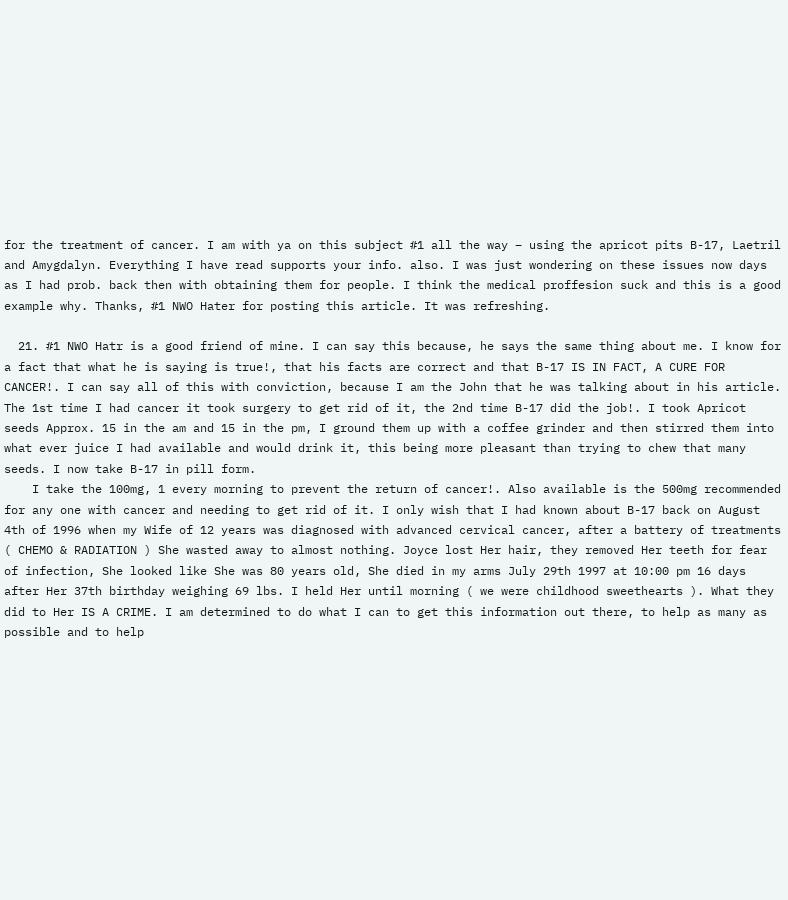for the treatment of cancer. I am with ya on this subject #1 all the way – using the apricot pits B-17, Laetril and Amygdalyn. Everything I have read supports your info. also. I was just wondering on these issues now days as I had prob. back then with obtaining them for people. I think the medical proffesion suck and this is a good example why. Thanks, #1 NWO Hater for posting this article. It was refreshing.

  21. #1 NWO Hatr is a good friend of mine. I can say this because, he says the same thing about me. I know for a fact that what he is saying is true!, that his facts are correct and that B-17 IS IN FACT, A CURE FOR CANCER!. I can say all of this with conviction, because I am the John that he was talking about in his article. The 1st time I had cancer it took surgery to get rid of it, the 2nd time B-17 did the job!. I took Apricot seeds Approx. 15 in the am and 15 in the pm, I ground them up with a coffee grinder and then stirred them into what ever juice I had available and would drink it, this being more pleasant than trying to chew that many seeds. I now take B-17 in pill form.
    I take the 100mg, 1 every morning to prevent the return of cancer!. Also available is the 500mg recommended for any one with cancer and needing to get rid of it. I only wish that I had known about B-17 back on August 4th of 1996 when my Wife of 12 years was diagnosed with advanced cervical cancer, after a battery of treatments ( CHEMO & RADIATION ) She wasted away to almost nothing. Joyce lost Her hair, they removed Her teeth for fear of infection, She looked like She was 80 years old, She died in my arms July 29th 1997 at 10:00 pm 16 days after Her 37th birthday weighing 69 lbs. I held Her until morning ( we were childhood sweethearts ). What they did to Her IS A CRIME. I am determined to do what I can to get this information out there, to help as many as possible and to help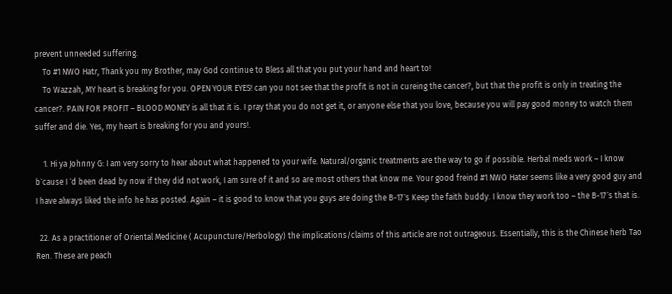prevent unneeded suffering.
    To #1 NWO Hatr, Thank you my Brother, may God continue to Bless all that you put your hand and heart to!
    To Wazzah, MY heart is breaking for you. OPEN YOUR EYES! can you not see that the profit is not in cureing the cancer?, but that the profit is only in treating the cancer?. PAIN FOR PROFIT – BLOOD MONEY is all that it is. I pray that you do not get it, or anyone else that you love, because you will pay good money to watch them suffer and die. Yes, my heart is breaking for you and yours!.

    1. Hi ya Johnny G: I am very sorry to hear about what happened to your wife. Natural/organic treatments are the way to go if possible. Herbal meds work – I know b`cause I `d been dead by now if they did not work, I am sure of it and so are most others that know me. Your good freind #1 NWO Hater seems like a very good guy and I have always liked the info he has posted. Again – it is good to know that you guys are doing the B-17`s Keep the faith buddy. I know they work too – the B-17`s that is.

  22. As a practitioner of Oriental Medicine ( Acupuncture/Herbology) the implications/claims of this article are not outrageous. Essentially, this is the Chinese herb Tao Ren. These are peach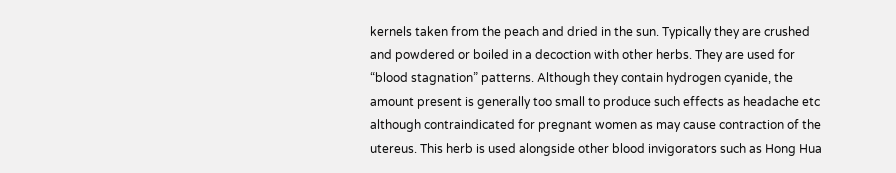kernels taken from the peach and dried in the sun. Typically they are crushed and powdered or boiled in a decoction with other herbs. They are used for “blood stagnation” patterns. Although they contain hydrogen cyanide, the amount present is generally too small to produce such effects as headache etc although contraindicated for pregnant women as may cause contraction of the utereus. This herb is used alongside other blood invigorators such as Hong Hua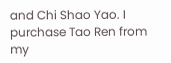and Chi Shao Yao. I purchase Tao Ren from my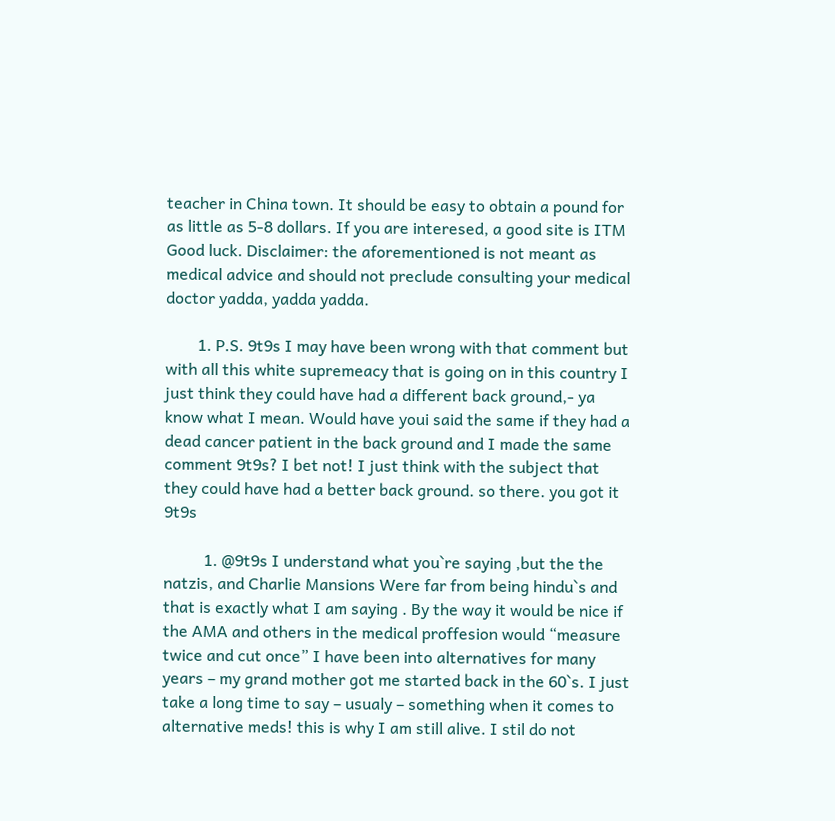teacher in China town. It should be easy to obtain a pound for as little as 5-8 dollars. If you are interesed, a good site is ITM Good luck. Disclaimer: the aforementioned is not meant as medical advice and should not preclude consulting your medical doctor yadda, yadda yadda.

        1. P.S. 9t9s I may have been wrong with that comment but with all this white supremeacy that is going on in this country I just think they could have had a different back ground,- ya know what I mean. Would have youi said the same if they had a dead cancer patient in the back ground and I made the same comment 9t9s? I bet not! I just think with the subject that they could have had a better back ground. so there. you got it 9t9s

          1. @9t9s I understand what you`re saying ,but the the natzis, and Charlie Mansions Were far from being hindu`s and that is exactly what I am saying . By the way it would be nice if the AMA and others in the medical proffesion would “measure twice and cut once” I have been into alternatives for many years – my grand mother got me started back in the 60`s. I just take a long time to say – usualy – something when it comes to alternative meds! this is why I am still alive. I stil do not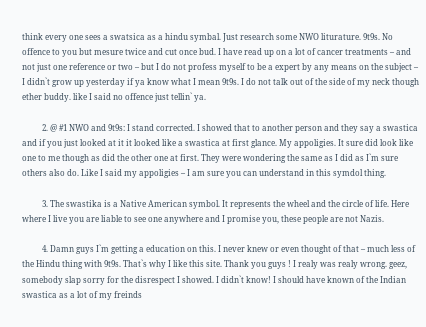think every one sees a swatsica as a hindu symbal. Just research some NWO liturature. 9t9s. No offence to you but mesure twice and cut once bud. I have read up on a lot of cancer treatments – and not just one reference or two – but I do not profess myself to be a expert by any means on the subject – I didn`t grow up yesterday if ya know what I mean 9t9s. I do not talk out of the side of my neck though ether buddy. like I said no offence just tellin` ya.

          2. @ #1 NWO and 9t9s: I stand corrected. I showed that to another person and they say a swastica and if you just looked at it it looked like a swastica at first glance. My appoligies. It sure did look like one to me though as did the other one at first. They were wondering the same as I did as I`m sure others also do. Like I said my appoligies – I am sure you can understand in this symdol thing.

          3. The swastika is a Native American symbol. It represents the wheel and the circle of life. Here where I live you are liable to see one anywhere and I promise you, these people are not Nazis.

          4. Damn guys I`m getting a education on this. I never knew or even thought of that – much less of the Hindu thing with 9t9s. That`s why I like this site. Thank you guys ! I realy was realy wrong. geez, somebody slap sorry for the disrespect I showed. I didn`t know! I should have known of the Indian swastica as a lot of my freinds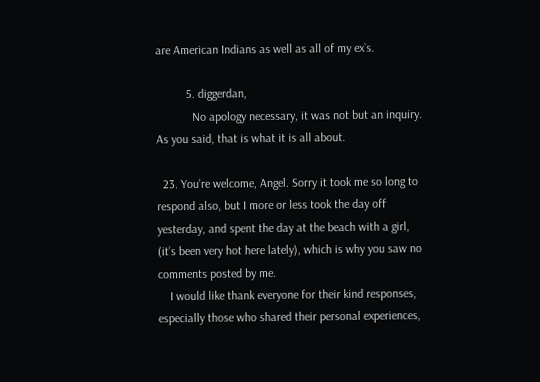are American Indians as well as all of my ex`s.

          5. diggerdan,
            No apology necessary, it was not but an inquiry. As you said, that is what it is all about.

  23. You’re welcome, Angel. Sorry it took me so long to respond also, but I more or less took the day off yesterday, and spent the day at the beach with a girl, (it’s been very hot here lately), which is why you saw no comments posted by me.
    I would like thank everyone for their kind responses, especially those who shared their personal experiences,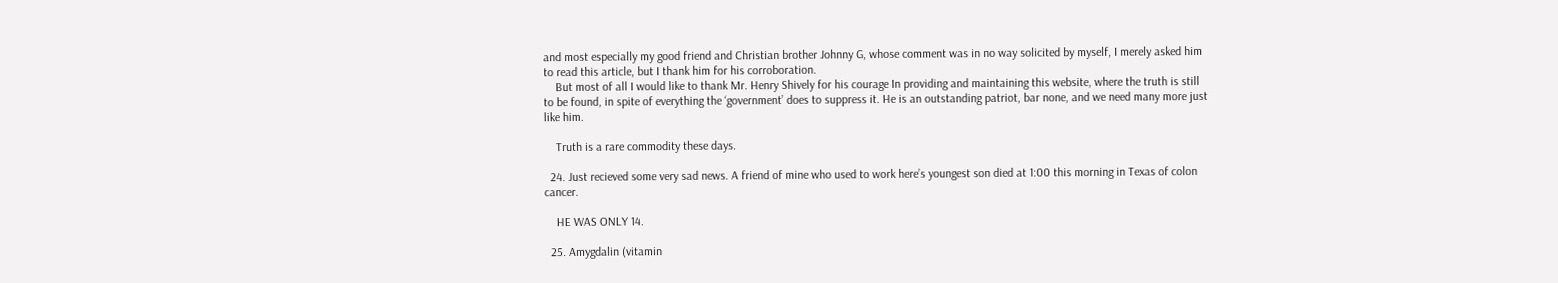and most especially my good friend and Christian brother Johnny G, whose comment was in no way solicited by myself, I merely asked him to read this article, but I thank him for his corroboration.
    But most of all I would like to thank Mr. Henry Shively for his courage In providing and maintaining this website, where the truth is still to be found, in spite of everything the ‘government’ does to suppress it. He is an outstanding patriot, bar none, and we need many more just like him.

    Truth is a rare commodity these days.

  24. Just recieved some very sad news. A friend of mine who used to work here’s youngest son died at 1:00 this morning in Texas of colon cancer.

    HE WAS ONLY 14.

  25. Amygdalin (vitamin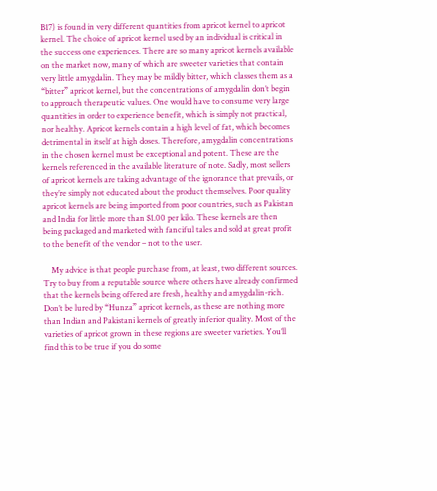B17) is found in very different quantities from apricot kernel to apricot kernel. The choice of apricot kernel used by an individual is critical in the success one experiences. There are so many apricot kernels available on the market now, many of which are sweeter varieties that contain very little amygdalin. They may be mildly bitter, which classes them as a “bitter” apricot kernel, but the concentrations of amygdalin don’t begin to approach therapeutic values. One would have to consume very large quantities in order to experience benefit, which is simply not practical, nor healthy. Apricot kernels contain a high level of fat, which becomes detrimental in itself at high doses. Therefore, amygdalin concentrations in the chosen kernel must be exceptional and potent. These are the kernels referenced in the available literature of note. Sadly, most sellers of apricot kernels are taking advantage of the ignorance that prevails, or they’re simply not educated about the product themselves. Poor quality apricot kernels are being imported from poor countries, such as Pakistan and India for little more than $1.00 per kilo. These kernels are then being packaged and marketed with fanciful tales and sold at great profit to the benefit of the vendor – not to the user.

    My advice is that people purchase from, at least, two different sources. Try to buy from a reputable source where others have already confirmed that the kernels being offered are fresh, healthy and amygdalin-rich. Don’t be lured by “Hunza” apricot kernels, as these are nothing more than Indian and Pakistani kernels of greatly inferior quality. Most of the varieties of apricot grown in these regions are sweeter varieties. You’ll find this to be true if you do some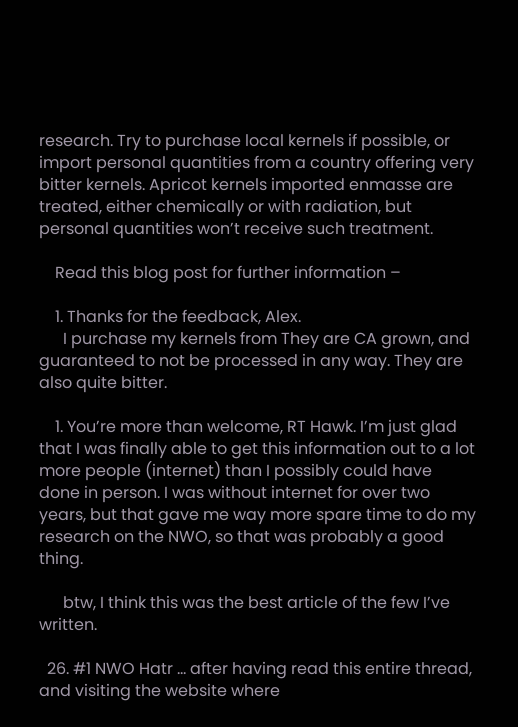research. Try to purchase local kernels if possible, or import personal quantities from a country offering very bitter kernels. Apricot kernels imported enmasse are treated, either chemically or with radiation, but personal quantities won’t receive such treatment.

    Read this blog post for further information –

    1. Thanks for the feedback, Alex.
      I purchase my kernels from They are CA grown, and guaranteed to not be processed in any way. They are also quite bitter.

    1. You’re more than welcome, RT Hawk. I’m just glad that I was finally able to get this information out to a lot more people (internet) than I possibly could have done in person. I was without internet for over two years, but that gave me way more spare time to do my research on the NWO, so that was probably a good thing.

      btw, I think this was the best article of the few I’ve written.

  26. #1 NWO Hatr … after having read this entire thread, and visiting the website where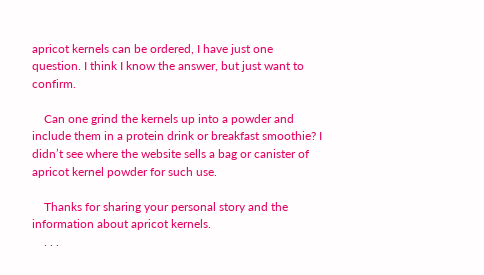apricot kernels can be ordered, I have just one question. I think I know the answer, but just want to confirm.

    Can one grind the kernels up into a powder and include them in a protein drink or breakfast smoothie? I didn’t see where the website sells a bag or canister of apricot kernel powder for such use.

    Thanks for sharing your personal story and the information about apricot kernels.
    . . .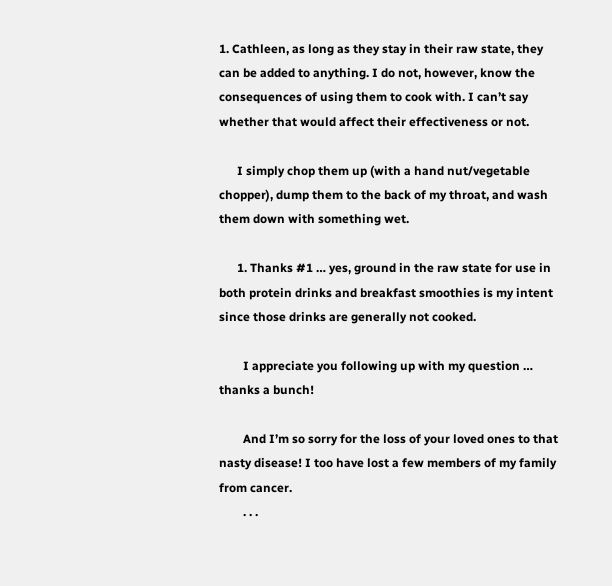1. Cathleen, as long as they stay in their raw state, they can be added to anything. I do not, however, know the consequences of using them to cook with. I can’t say whether that would affect their effectiveness or not.

      I simply chop them up (with a hand nut/vegetable chopper), dump them to the back of my throat, and wash them down with something wet.

      1. Thanks #1 … yes, ground in the raw state for use in both protein drinks and breakfast smoothies is my intent since those drinks are generally not cooked.

        I appreciate you following up with my question … thanks a bunch!

        And I’m so sorry for the loss of your loved ones to that nasty disease! I too have lost a few members of my family from cancer.
        . . .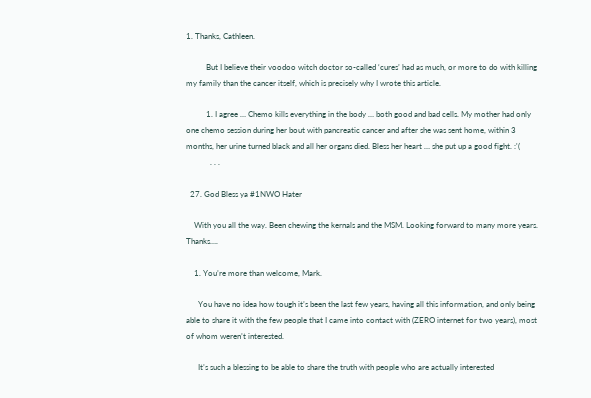1. Thanks, Cathleen.

          But I believe their voodoo witch doctor so-called ‘cures’ had as much, or more to do with killing my family than the cancer itself, which is precisely why I wrote this article.

          1. I agree … Chemo kills everything in the body … both good and bad cells. My mother had only one chemo session during her bout with pancreatic cancer and after she was sent home, within 3 months, her urine turned black and all her organs died. Bless her heart … she put up a good fight. :'(
            . . .

  27. God Bless ya #1NWO Hater

    With you all the way. Been chewing the kernals and the MSM. Looking forward to many more years. Thanks….

    1. You’re more than welcome, Mark.

      You have no idea how tough it’s been the last few years, having all this information, and only being able to share it with the few people that I came into contact with (ZERO internet for two years), most of whom weren’t interested.

      It’s such a blessing to be able to share the truth with people who are actually interested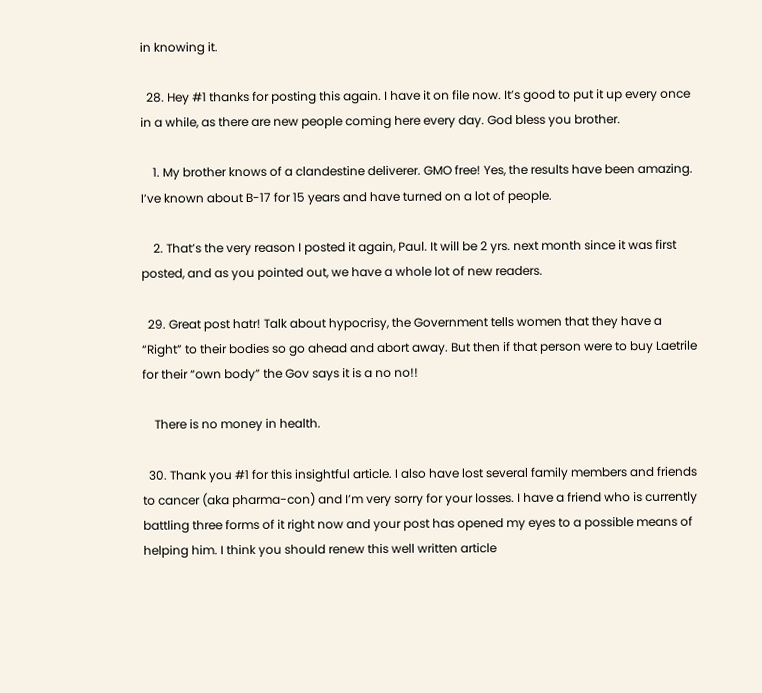in knowing it.

  28. Hey #1 thanks for posting this again. I have it on file now. It’s good to put it up every once in a while, as there are new people coming here every day. God bless you brother.

    1. My brother knows of a clandestine deliverer. GMO free! Yes, the results have been amazing. I’ve known about B-17 for 15 years and have turned on a lot of people.

    2. That’s the very reason I posted it again, Paul. It will be 2 yrs. next month since it was first posted, and as you pointed out, we have a whole lot of new readers.

  29. Great post hatr! Talk about hypocrisy, the Government tells women that they have a “Right” to their bodies so go ahead and abort away. But then if that person were to buy Laetrile for their “own body” the Gov says it is a no no!!

    There is no money in health.

  30. Thank you #1 for this insightful article. I also have lost several family members and friends to cancer (aka pharma-con) and I’m very sorry for your losses. I have a friend who is currently battling three forms of it right now and your post has opened my eyes to a possible means of helping him. I think you should renew this well written article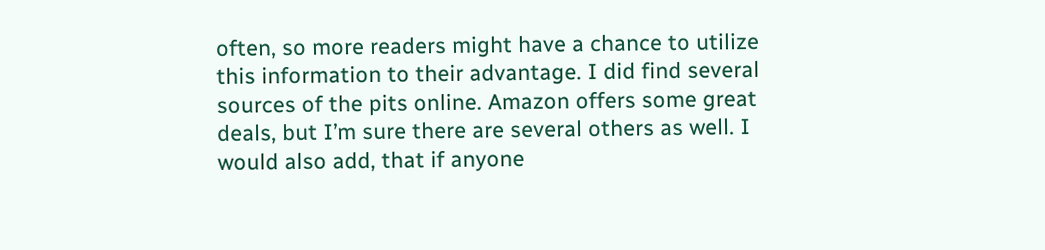often, so more readers might have a chance to utilize this information to their advantage. I did find several sources of the pits online. Amazon offers some great deals, but I’m sure there are several others as well. I would also add, that if anyone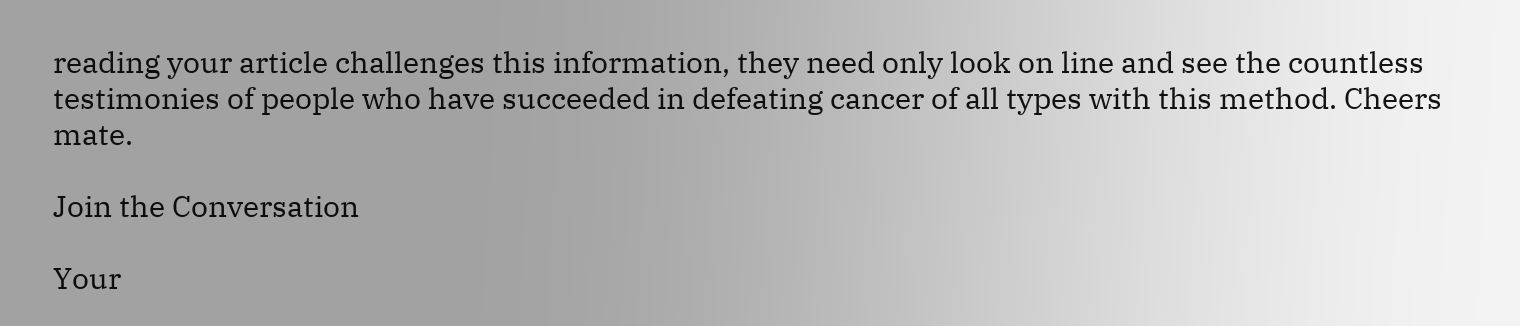reading your article challenges this information, they need only look on line and see the countless testimonies of people who have succeeded in defeating cancer of all types with this method. Cheers mate.

Join the Conversation

Your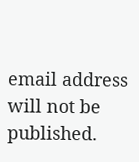email address will not be published.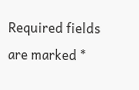Required fields are marked *